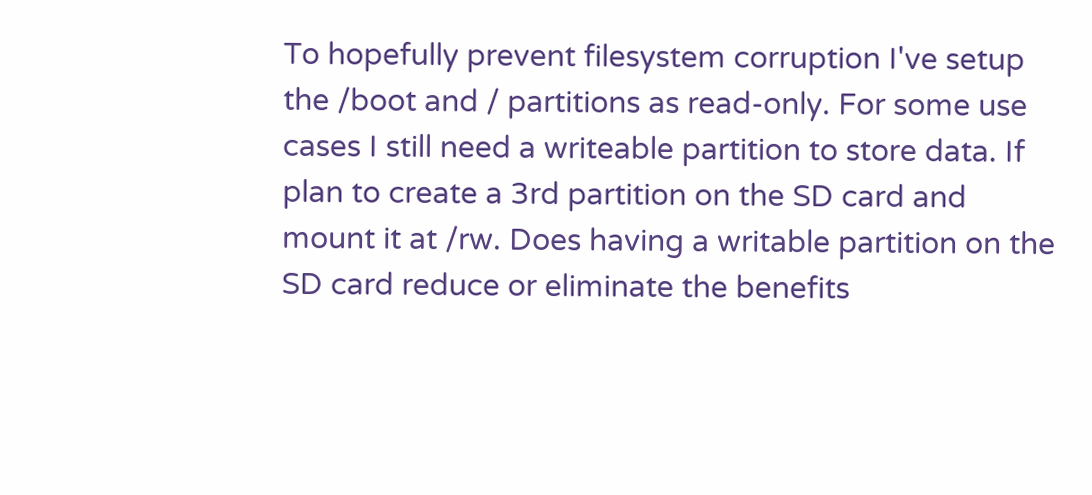To hopefully prevent filesystem corruption I've setup the /boot and / partitions as read-only. For some use cases I still need a writeable partition to store data. If plan to create a 3rd partition on the SD card and mount it at /rw. Does having a writable partition on the SD card reduce or eliminate the benefits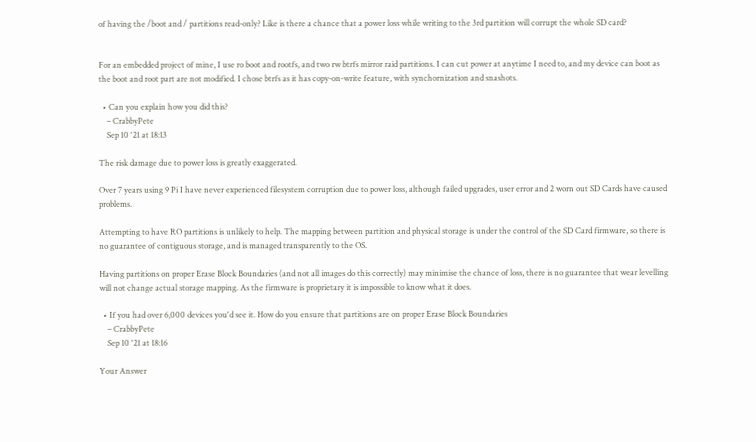of having the /boot and / partitions read-only? Like is there a chance that a power loss while writing to the 3rd partition will corrupt the whole SD card?


For an embedded project of mine, I use ro boot and rootfs, and two rw btrfs mirror raid partitions. I can cut power at anytime I need to, and my device can boot as the boot and root part are not modified. I chose btrfs as it has copy-on-write feature, with synchornization and snashots.

  • Can you explain how you did this?
    – CrabbyPete
    Sep 10 '21 at 18:13

The risk damage due to power loss is greatly exaggerated.

Over 7 years using 9 Pi I have never experienced filesystem corruption due to power loss, although failed upgrades, user error and 2 worn out SD Cards have caused problems.

Attempting to have RO partitions is unlikely to help. The mapping between partition and physical storage is under the control of the SD Card firmware, so there is no guarantee of contiguous storage, and is managed transparently to the OS.

Having partitions on proper Erase Block Boundaries (and not all images do this correctly) may minimise the chance of loss, there is no guarantee that wear levelling will not change actual storage mapping. As the firmware is proprietary it is impossible to know what it does.

  • If you had over 6,000 devices you'd see it. How do you ensure that partitions are on proper Erase Block Boundaries
    – CrabbyPete
    Sep 10 '21 at 18:16

Your Answer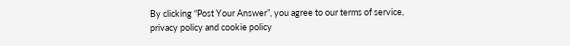By clicking “Post Your Answer”, you agree to our terms of service, privacy policy and cookie policy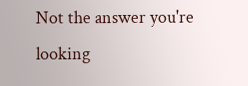Not the answer you're looking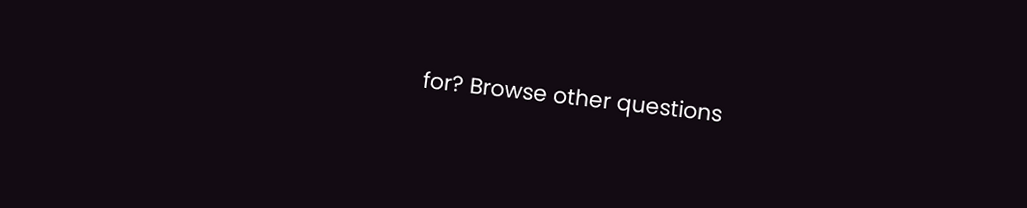for? Browse other questions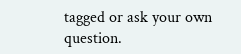tagged or ask your own question.